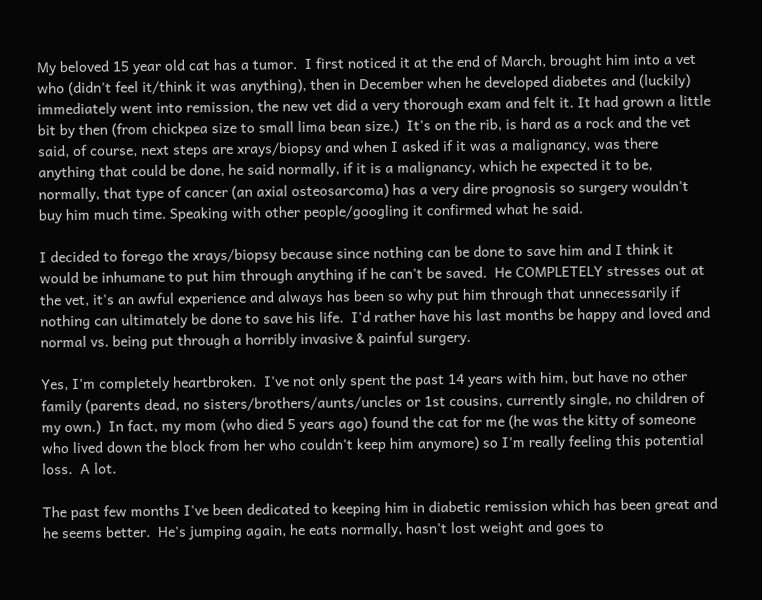My beloved 15 year old cat has a tumor.  I first noticed it at the end of March, brought him into a vet who (didn't feel it/think it was anything), then in December when he developed diabetes and (luckily) immediately went into remission, the new vet did a very thorough exam and felt it. It had grown a little bit by then (from chickpea size to small lima bean size.)  It's on the rib, is hard as a rock and the vet said, of course, next steps are xrays/biopsy and when I asked if it was a malignancy, was there anything that could be done, he said normally, if it is a malignancy, which he expected it to be, normally, that type of cancer (an axial osteosarcoma) has a very dire prognosis so surgery wouldn't buy him much time. Speaking with other people/googling it confirmed what he said.

I decided to forego the xrays/biopsy because since nothing can be done to save him and I think it would be inhumane to put him through anything if he can't be saved.  He COMPLETELY stresses out at the vet, it's an awful experience and always has been so why put him through that unnecessarily if nothing can ultimately be done to save his life.  I'd rather have his last months be happy and loved and normal vs. being put through a horribly invasive & painful surgery.

Yes, I'm completely heartbroken.  I've not only spent the past 14 years with him, but have no other family (parents dead, no sisters/brothers/aunts/uncles or 1st cousins, currently single, no children of my own.)  In fact, my mom (who died 5 years ago) found the cat for me (he was the kitty of someone who lived down the block from her who couldn't keep him anymore) so I'm really feeling this potential loss.  A lot.

The past few months I've been dedicated to keeping him in diabetic remission which has been great and he seems better.  He's jumping again, he eats normally, hasn't lost weight and goes to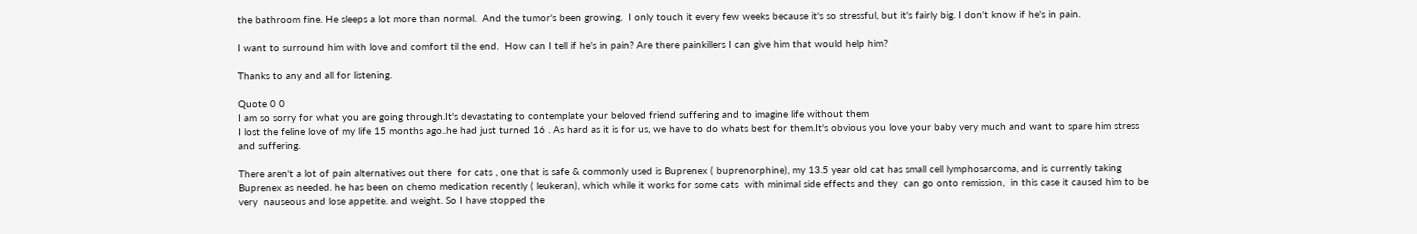the bathroom fine. He sleeps a lot more than normal.  And the tumor's been growing.  I only touch it every few weeks because it's so stressful, but it's fairly big. I don't know if he's in pain.

I want to surround him with love and comfort til the end.  How can I tell if he's in pain? Are there painkillers I can give him that would help him?

Thanks to any and all for listening.

Quote 0 0
I am so sorry for what you are going through.It's devastating to contemplate your beloved friend suffering and to imagine life without them
I lost the feline love of my life 15 months ago..he had just turned 16 . As hard as it is for us, we have to do whats best for them.It's obvious you love your baby very much and want to spare him stress and suffering.

There aren't a lot of pain alternatives out there  for cats , one that is safe & commonly used is Buprenex ( buprenorphine), my 13.5 year old cat has small cell lymphosarcoma, and is currently taking Buprenex as needed. he has been on chemo medication recently ( leukeran), which while it works for some cats  with minimal side effects and they  can go onto remission,  in this case it caused him to be very  nauseous and lose appetite. and weight. So I have stopped the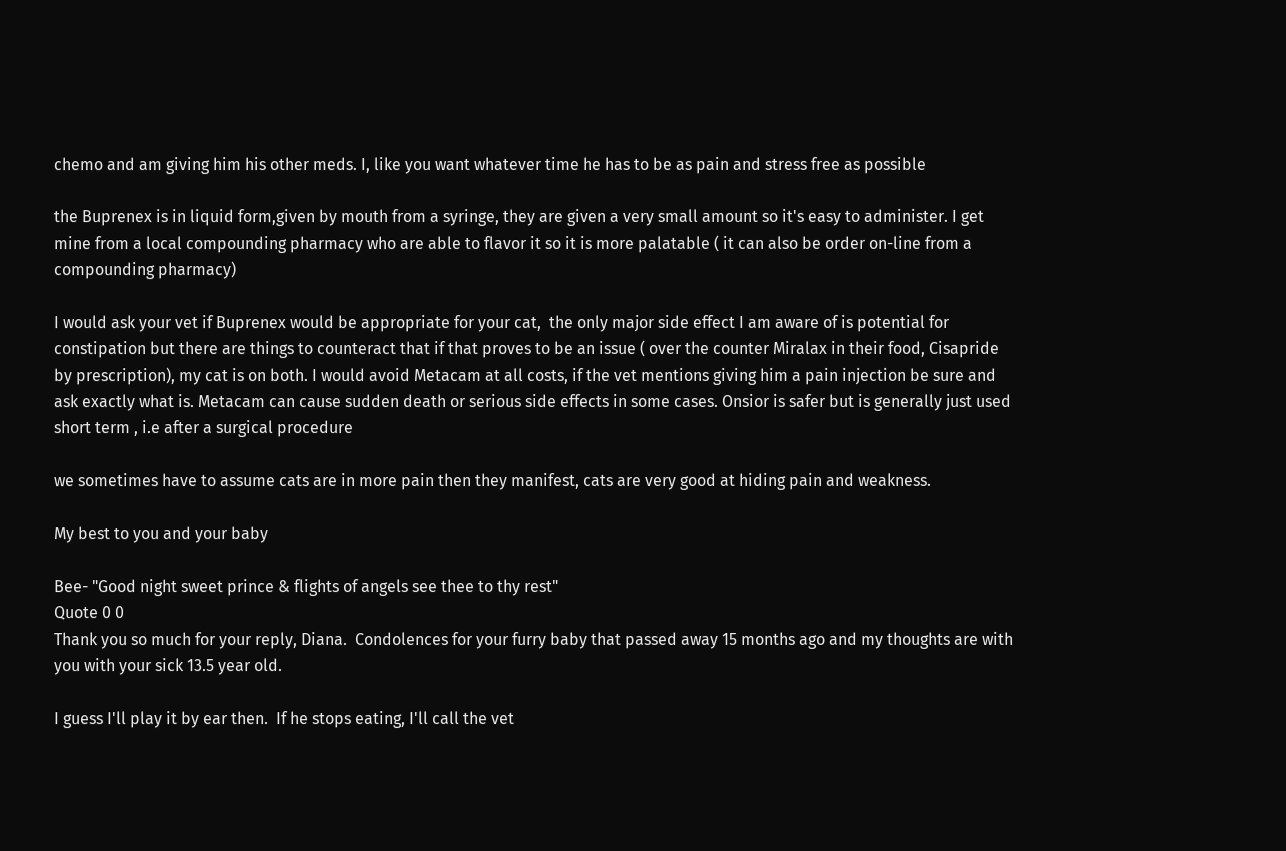chemo and am giving him his other meds. I, like you want whatever time he has to be as pain and stress free as possible

the Buprenex is in liquid form,given by mouth from a syringe, they are given a very small amount so it's easy to administer. I get mine from a local compounding pharmacy who are able to flavor it so it is more palatable ( it can also be order on-line from a compounding pharmacy)

I would ask your vet if Buprenex would be appropriate for your cat,  the only major side effect I am aware of is potential for constipation but there are things to counteract that if that proves to be an issue ( over the counter Miralax in their food, Cisapride by prescription), my cat is on both. I would avoid Metacam at all costs, if the vet mentions giving him a pain injection be sure and ask exactly what is. Metacam can cause sudden death or serious side effects in some cases. Onsior is safer but is generally just used short term , i.e after a surgical procedure

we sometimes have to assume cats are in more pain then they manifest, cats are very good at hiding pain and weakness.

My best to you and your baby

Bee- "Good night sweet prince & flights of angels see thee to thy rest"
Quote 0 0
Thank you so much for your reply, Diana.  Condolences for your furry baby that passed away 15 months ago and my thoughts are with you with your sick 13.5 year old.

I guess I'll play it by ear then.  If he stops eating, I'll call the vet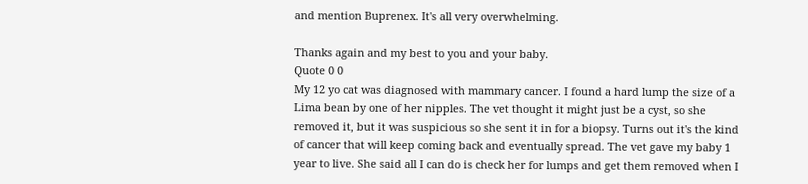and mention Buprenex. It's all very overwhelming.

Thanks again and my best to you and your baby.
Quote 0 0
My 12 yo cat was diagnosed with mammary cancer. I found a hard lump the size of a Lima bean by one of her nipples. The vet thought it might just be a cyst, so she removed it, but it was suspicious so she sent it in for a biopsy. Turns out it's the kind of cancer that will keep coming back and eventually spread. The vet gave my baby 1 year to live. She said all I can do is check her for lumps and get them removed when I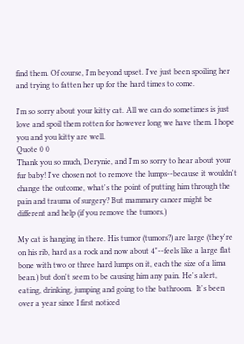find them. Of course, I'm beyond upset. I've just been spoiling her and trying to fatten her up for the hard times to come.

I'm so sorry about your kitty cat. All we can do sometimes is just love and spoil them rotten for however long we have them. I hope you and you kitty are well.
Quote 0 0
Thank you so much, Derynie, and I'm so sorry to hear about your fur baby! I've chosen not to remove the lumps--because it wouldn't change the outcome, what's the point of putting him through the pain and trauma of surgery? But mammary cancer might be different and help (if you remove the tumors.)

My cat is hanging in there. His tumor (tumors?) are large (they're on his rib, hard as a rock and now about 4"--feels like a large flat bone with two or three hard lumps on it, each the size of a lima bean.) but don't seem to be causing him any pain. He's alert, eating, drinking, jumping and going to the bathroom.  It's been over a year since I first noticed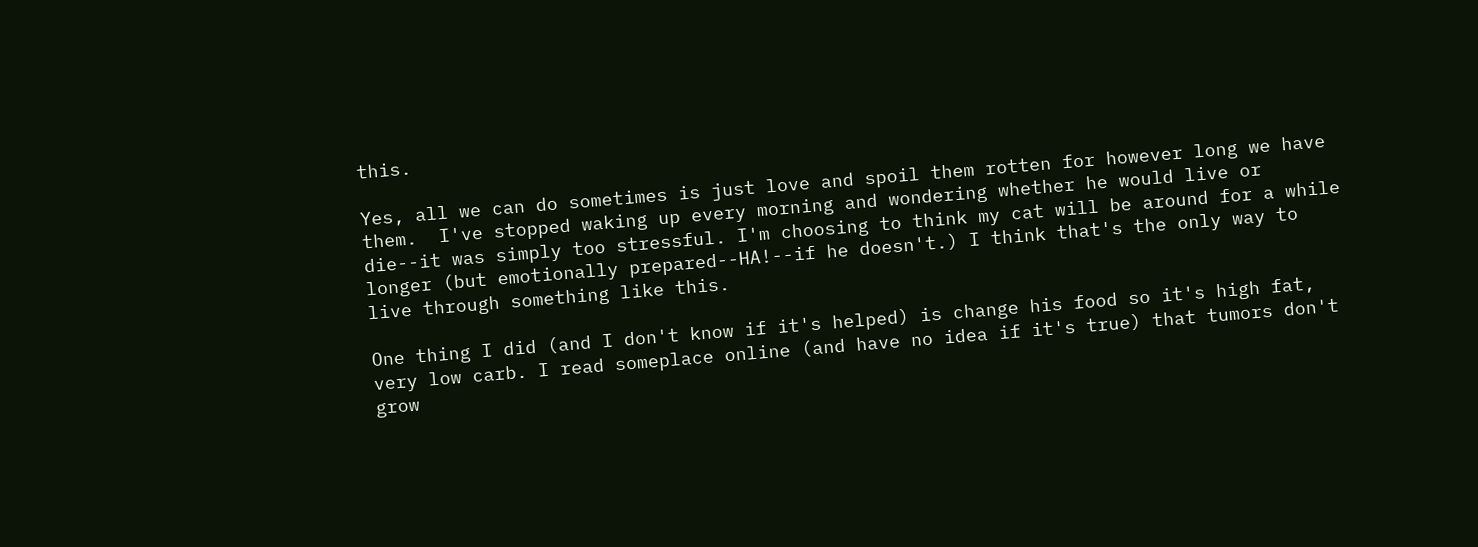this.

Yes, all we can do sometimes is just love and spoil them rotten for however long we have them.  I've stopped waking up every morning and wondering whether he would live or die--it was simply too stressful. I'm choosing to think my cat will be around for a while longer (but emotionally prepared--HA!--if he doesn't.) I think that's the only way to live through something like this.

One thing I did (and I don't know if it's helped) is change his food so it's high fat, very low carb. I read someplace online (and have no idea if it's true) that tumors don't grow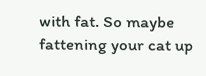with fat. So maybe fattening your cat up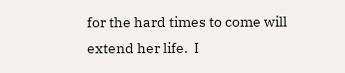for the hard times to come will extend her life.  I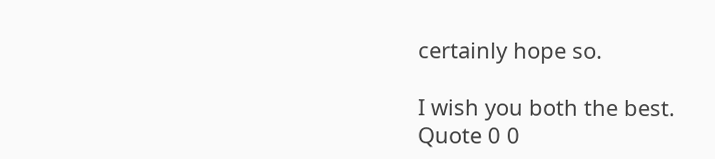certainly hope so.

I wish you both the best.
Quote 0 0